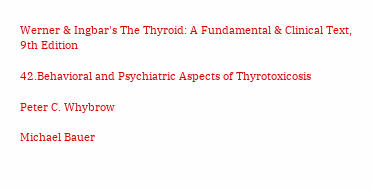Werner & Ingbar's The Thyroid: A Fundamental & Clinical Text, 9th Edition

42.Behavioral and Psychiatric Aspects of Thyrotoxicosis

Peter C. Whybrow

Michael Bauer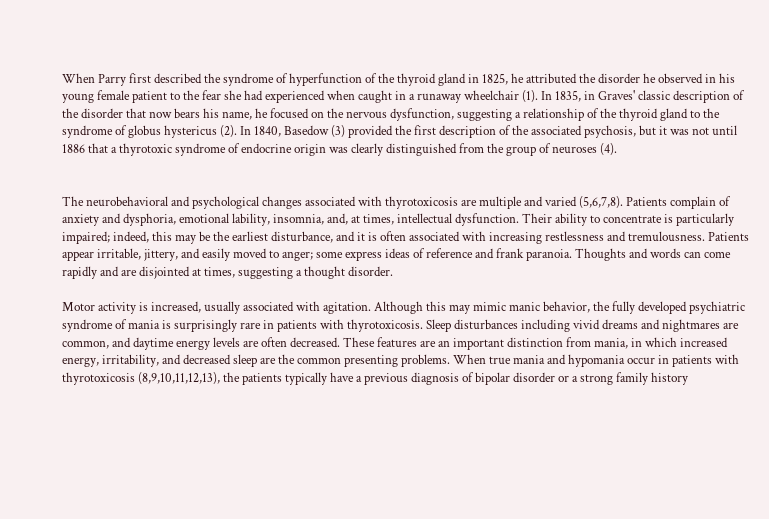When Parry first described the syndrome of hyperfunction of the thyroid gland in 1825, he attributed the disorder he observed in his young female patient to the fear she had experienced when caught in a runaway wheelchair (1). In 1835, in Graves' classic description of the disorder that now bears his name, he focused on the nervous dysfunction, suggesting a relationship of the thyroid gland to the syndrome of globus hystericus (2). In 1840, Basedow (3) provided the first description of the associated psychosis, but it was not until 1886 that a thyrotoxic syndrome of endocrine origin was clearly distinguished from the group of neuroses (4).


The neurobehavioral and psychological changes associated with thyrotoxicosis are multiple and varied (5,6,7,8). Patients complain of anxiety and dysphoria, emotional lability, insomnia, and, at times, intellectual dysfunction. Their ability to concentrate is particularly impaired; indeed, this may be the earliest disturbance, and it is often associated with increasing restlessness and tremulousness. Patients appear irritable, jittery, and easily moved to anger; some express ideas of reference and frank paranoia. Thoughts and words can come rapidly and are disjointed at times, suggesting a thought disorder.

Motor activity is increased, usually associated with agitation. Although this may mimic manic behavior, the fully developed psychiatric syndrome of mania is surprisingly rare in patients with thyrotoxicosis. Sleep disturbances including vivid dreams and nightmares are common, and daytime energy levels are often decreased. These features are an important distinction from mania, in which increased energy, irritability, and decreased sleep are the common presenting problems. When true mania and hypomania occur in patients with thyrotoxicosis (8,9,10,11,12,13), the patients typically have a previous diagnosis of bipolar disorder or a strong family history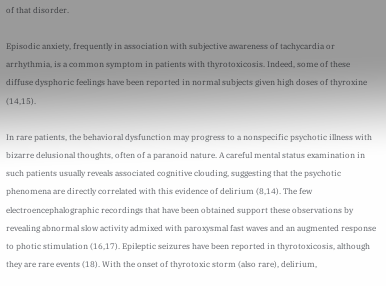of that disorder.

Episodic anxiety, frequently in association with subjective awareness of tachycardia or arrhythmia, is a common symptom in patients with thyrotoxicosis. Indeed, some of these diffuse dysphoric feelings have been reported in normal subjects given high doses of thyroxine (14,15).

In rare patients, the behavioral dysfunction may progress to a nonspecific psychotic illness with bizarre delusional thoughts, often of a paranoid nature. A careful mental status examination in such patients usually reveals associated cognitive clouding, suggesting that the psychotic phenomena are directly correlated with this evidence of delirium (8,14). The few electroencephalographic recordings that have been obtained support these observations by revealing abnormal slow activity admixed with paroxysmal fast waves and an augmented response to photic stimulation (16,17). Epileptic seizures have been reported in thyrotoxicosis, although they are rare events (18). With the onset of thyrotoxic storm (also rare), delirium,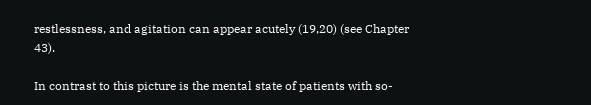restlessness, and agitation can appear acutely (19,20) (see Chapter 43).

In contrast to this picture is the mental state of patients with so-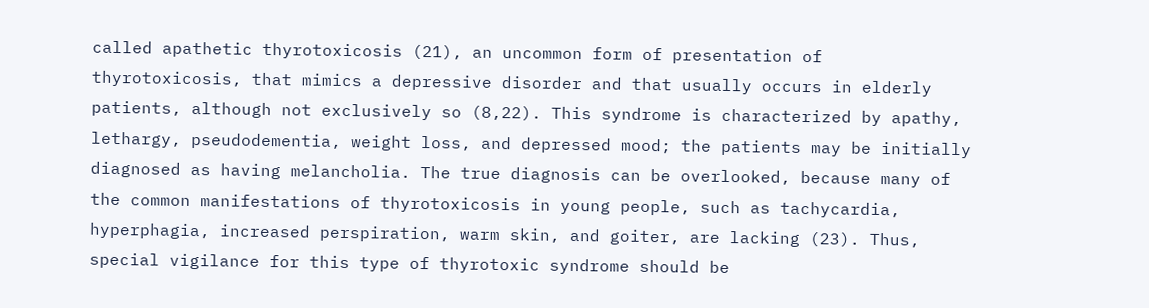called apathetic thyrotoxicosis (21), an uncommon form of presentation of thyrotoxicosis, that mimics a depressive disorder and that usually occurs in elderly patients, although not exclusively so (8,22). This syndrome is characterized by apathy, lethargy, pseudodementia, weight loss, and depressed mood; the patients may be initially diagnosed as having melancholia. The true diagnosis can be overlooked, because many of the common manifestations of thyrotoxicosis in young people, such as tachycardia, hyperphagia, increased perspiration, warm skin, and goiter, are lacking (23). Thus, special vigilance for this type of thyrotoxic syndrome should be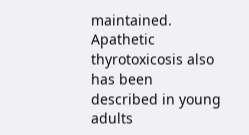maintained. Apathetic thyrotoxicosis also has been described in young adults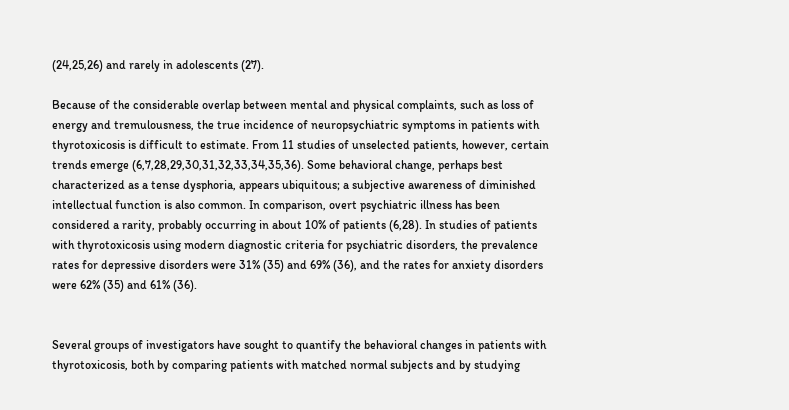(24,25,26) and rarely in adolescents (27).

Because of the considerable overlap between mental and physical complaints, such as loss of energy and tremulousness, the true incidence of neuropsychiatric symptoms in patients with thyrotoxicosis is difficult to estimate. From 11 studies of unselected patients, however, certain trends emerge (6,7,28,29,30,31,32,33,34,35,36). Some behavioral change, perhaps best characterized as a tense dysphoria, appears ubiquitous; a subjective awareness of diminished intellectual function is also common. In comparison, overt psychiatric illness has been considered a rarity, probably occurring in about 10% of patients (6,28). In studies of patients with thyrotoxicosis using modern diagnostic criteria for psychiatric disorders, the prevalence rates for depressive disorders were 31% (35) and 69% (36), and the rates for anxiety disorders were 62% (35) and 61% (36).


Several groups of investigators have sought to quantify the behavioral changes in patients with thyrotoxicosis, both by comparing patients with matched normal subjects and by studying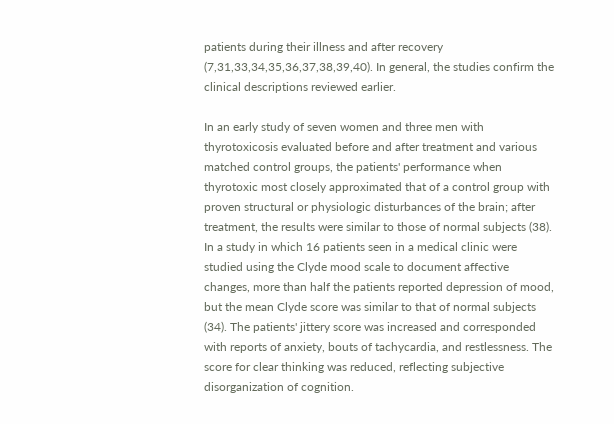patients during their illness and after recovery (7,31,33,34,35,36,37,38,39,40). In general, the studies confirm the clinical descriptions reviewed earlier.

In an early study of seven women and three men with thyrotoxicosis evaluated before and after treatment and various matched control groups, the patients' performance when thyrotoxic most closely approximated that of a control group with proven structural or physiologic disturbances of the brain; after treatment, the results were similar to those of normal subjects (38). In a study in which 16 patients seen in a medical clinic were studied using the Clyde mood scale to document affective changes, more than half the patients reported depression of mood, but the mean Clyde score was similar to that of normal subjects (34). The patients' jittery score was increased and corresponded with reports of anxiety, bouts of tachycardia, and restlessness. The score for clear thinking was reduced, reflecting subjective disorganization of cognition.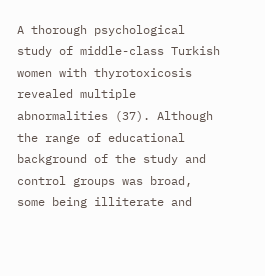A thorough psychological study of middle-class Turkish women with thyrotoxicosis revealed multiple abnormalities (37). Although the range of educational background of the study and control groups was broad, some being illiterate and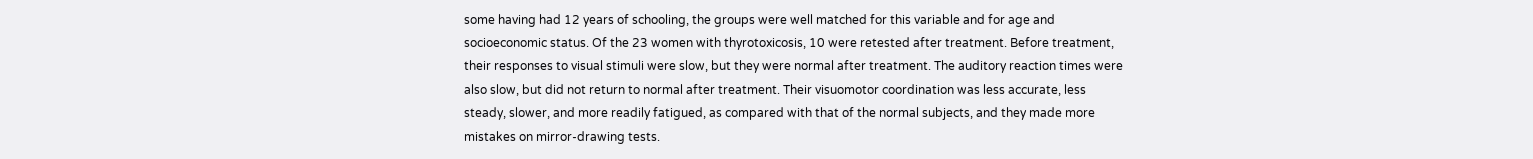some having had 12 years of schooling, the groups were well matched for this variable and for age and socioeconomic status. Of the 23 women with thyrotoxicosis, 10 were retested after treatment. Before treatment, their responses to visual stimuli were slow, but they were normal after treatment. The auditory reaction times were also slow, but did not return to normal after treatment. Their visuomotor coordination was less accurate, less steady, slower, and more readily fatigued, as compared with that of the normal subjects, and they made more mistakes on mirror-drawing tests.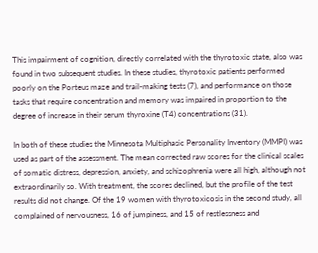This impairment of cognition, directly correlated with the thyrotoxic state, also was found in two subsequent studies. In these studies, thyrotoxic patients performed poorly on the Porteus maze and trail-making tests (7), and performance on those tasks that require concentration and memory was impaired in proportion to the degree of increase in their serum thyroxine (T4) concentrations (31).

In both of these studies the Minnesota Multiphasic Personality Inventory (MMPI) was used as part of the assessment. The mean corrected raw scores for the clinical scales of somatic distress, depression, anxiety, and schizophrenia were all high, although not extraordinarily so. With treatment, the scores declined, but the profile of the test results did not change. Of the 19 women with thyrotoxicosis in the second study, all complained of nervousness, 16 of jumpiness, and 15 of restlessness and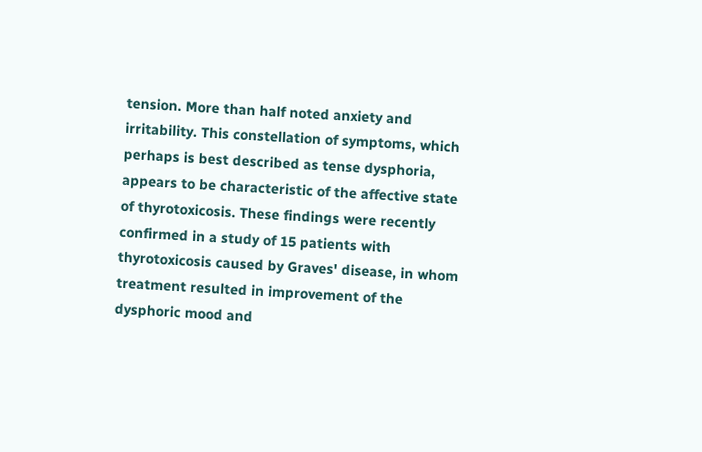tension. More than half noted anxiety and irritability. This constellation of symptoms, which perhaps is best described as tense dysphoria, appears to be characteristic of the affective state of thyrotoxicosis. These findings were recently confirmed in a study of 15 patients with thyrotoxicosis caused by Graves' disease, in whom treatment resulted in improvement of the dysphoric mood and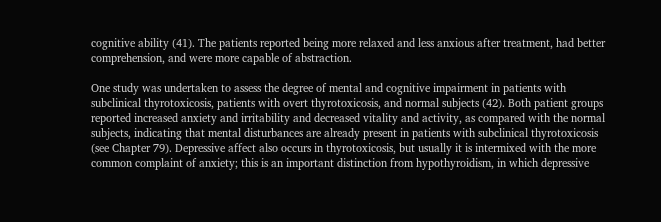cognitive ability (41). The patients reported being more relaxed and less anxious after treatment, had better comprehension, and were more capable of abstraction.

One study was undertaken to assess the degree of mental and cognitive impairment in patients with subclinical thyrotoxicosis, patients with overt thyrotoxicosis, and normal subjects (42). Both patient groups reported increased anxiety and irritability and decreased vitality and activity, as compared with the normal subjects, indicating that mental disturbances are already present in patients with subclinical thyrotoxicosis (see Chapter 79). Depressive affect also occurs in thyrotoxicosis, but usually it is intermixed with the more common complaint of anxiety; this is an important distinction from hypothyroidism, in which depressive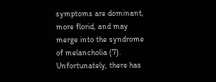symptoms are dominant, more florid, and may merge into the syndrome of melancholia (7). Unfortunately, there has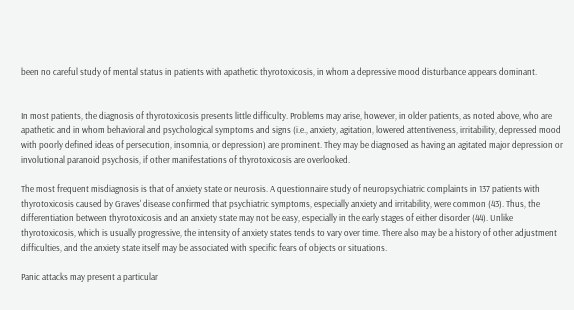been no careful study of mental status in patients with apathetic thyrotoxicosis, in whom a depressive mood disturbance appears dominant.


In most patients, the diagnosis of thyrotoxicosis presents little difficulty. Problems may arise, however, in older patients, as noted above, who are apathetic and in whom behavioral and psychological symptoms and signs (i.e., anxiety, agitation, lowered attentiveness, irritability, depressed mood with poorly defined ideas of persecution, insomnia, or depression) are prominent. They may be diagnosed as having an agitated major depression or involutional paranoid psychosis, if other manifestations of thyrotoxicosis are overlooked.

The most frequent misdiagnosis is that of anxiety state or neurosis. A questionnaire study of neuropsychiatric complaints in 137 patients with thyrotoxicosis caused by Graves' disease confirmed that psychiatric symptoms, especially anxiety and irritability, were common (43). Thus, the differentiation between thyrotoxicosis and an anxiety state may not be easy, especially in the early stages of either disorder (44). Unlike thyrotoxicosis, which is usually progressive, the intensity of anxiety states tends to vary over time. There also may be a history of other adjustment difficulties, and the anxiety state itself may be associated with specific fears of objects or situations.

Panic attacks may present a particular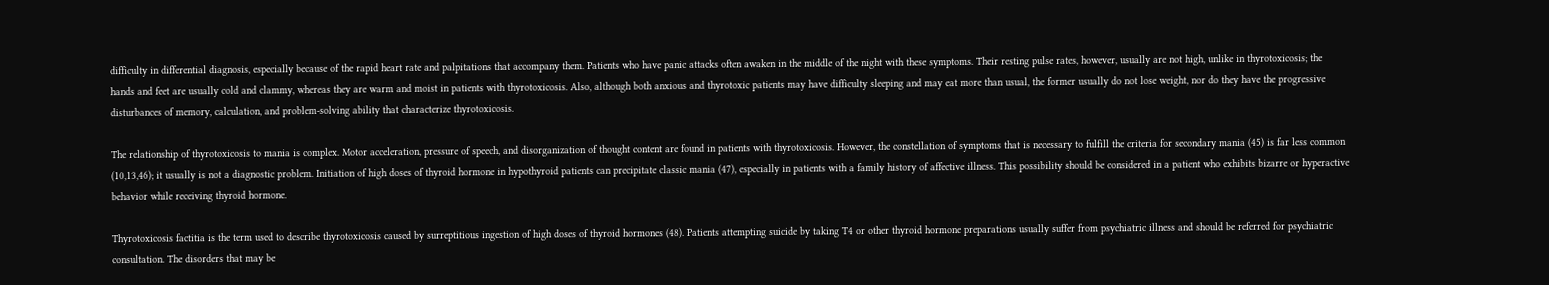difficulty in differential diagnosis, especially because of the rapid heart rate and palpitations that accompany them. Patients who have panic attacks often awaken in the middle of the night with these symptoms. Their resting pulse rates, however, usually are not high, unlike in thyrotoxicosis; the hands and feet are usually cold and clammy, whereas they are warm and moist in patients with thyrotoxicosis. Also, although both anxious and thyrotoxic patients may have difficulty sleeping and may eat more than usual, the former usually do not lose weight, nor do they have the progressive disturbances of memory, calculation, and problem-solving ability that characterize thyrotoxicosis.

The relationship of thyrotoxicosis to mania is complex. Motor acceleration, pressure of speech, and disorganization of thought content are found in patients with thyrotoxicosis. However, the constellation of symptoms that is necessary to fulfill the criteria for secondary mania (45) is far less common (10,13,46); it usually is not a diagnostic problem. Initiation of high doses of thyroid hormone in hypothyroid patients can precipitate classic mania (47), especially in patients with a family history of affective illness. This possibility should be considered in a patient who exhibits bizarre or hyperactive behavior while receiving thyroid hormone.

Thyrotoxicosis factitia is the term used to describe thyrotoxicosis caused by surreptitious ingestion of high doses of thyroid hormones (48). Patients attempting suicide by taking T4 or other thyroid hormone preparations usually suffer from psychiatric illness and should be referred for psychiatric consultation. The disorders that may be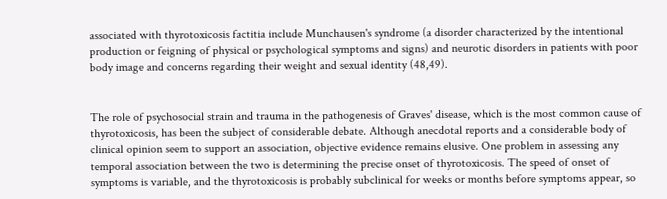associated with thyrotoxicosis factitia include Munchausen's syndrome (a disorder characterized by the intentional production or feigning of physical or psychological symptoms and signs) and neurotic disorders in patients with poor body image and concerns regarding their weight and sexual identity (48,49).


The role of psychosocial strain and trauma in the pathogenesis of Graves' disease, which is the most common cause of thyrotoxicosis, has been the subject of considerable debate. Although anecdotal reports and a considerable body of clinical opinion seem to support an association, objective evidence remains elusive. One problem in assessing any temporal association between the two is determining the precise onset of thyrotoxicosis. The speed of onset of symptoms is variable, and the thyrotoxicosis is probably subclinical for weeks or months before symptoms appear, so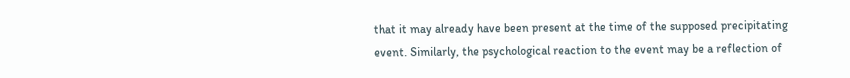that it may already have been present at the time of the supposed precipitating event. Similarly, the psychological reaction to the event may be a reflection of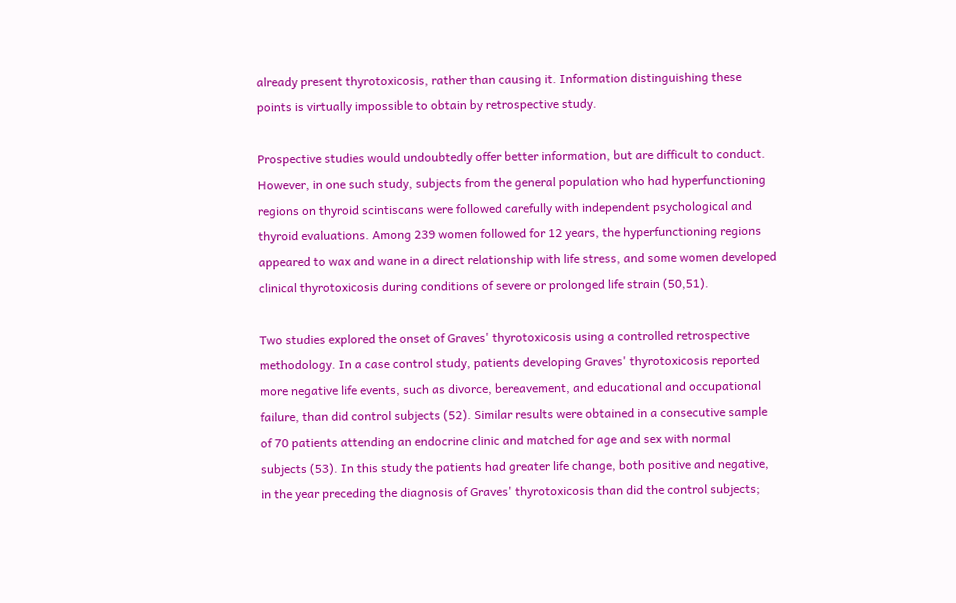already present thyrotoxicosis, rather than causing it. Information distinguishing these points is virtually impossible to obtain by retrospective study.

Prospective studies would undoubtedly offer better information, but are difficult to conduct. However, in one such study, subjects from the general population who had hyperfunctioning regions on thyroid scintiscans were followed carefully with independent psychological and thyroid evaluations. Among 239 women followed for 12 years, the hyperfunctioning regions appeared to wax and wane in a direct relationship with life stress, and some women developed clinical thyrotoxicosis during conditions of severe or prolonged life strain (50,51).

Two studies explored the onset of Graves' thyrotoxicosis using a controlled retrospective methodology. In a case control study, patients developing Graves' thyrotoxicosis reported more negative life events, such as divorce, bereavement, and educational and occupational failure, than did control subjects (52). Similar results were obtained in a consecutive sample of 70 patients attending an endocrine clinic and matched for age and sex with normal subjects (53). In this study the patients had greater life change, both positive and negative, in the year preceding the diagnosis of Graves' thyrotoxicosis than did the control subjects;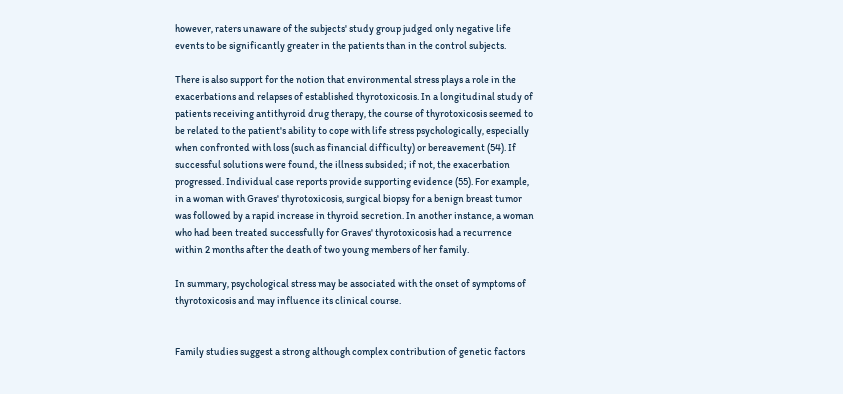however, raters unaware of the subjects' study group judged only negative life events to be significantly greater in the patients than in the control subjects.

There is also support for the notion that environmental stress plays a role in the exacerbations and relapses of established thyrotoxicosis. In a longitudinal study of patients receiving antithyroid drug therapy, the course of thyrotoxicosis seemed to be related to the patient's ability to cope with life stress psychologically, especially when confronted with loss (such as financial difficulty) or bereavement (54). If successful solutions were found, the illness subsided; if not, the exacerbation progressed. Individual case reports provide supporting evidence (55). For example, in a woman with Graves' thyrotoxicosis, surgical biopsy for a benign breast tumor was followed by a rapid increase in thyroid secretion. In another instance, a woman who had been treated successfully for Graves' thyrotoxicosis had a recurrence within 2 months after the death of two young members of her family.

In summary, psychological stress may be associated with the onset of symptoms of thyrotoxicosis and may influence its clinical course.


Family studies suggest a strong although complex contribution of genetic factors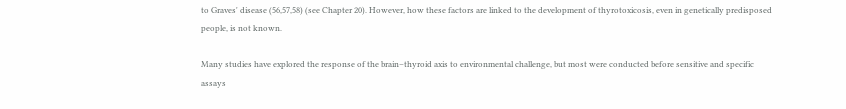to Graves' disease (56,57,58) (see Chapter 20). However, how these factors are linked to the development of thyrotoxicosis, even in genetically predisposed people, is not known.

Many studies have explored the response of the brain–thyroid axis to environmental challenge, but most were conducted before sensitive and specific assays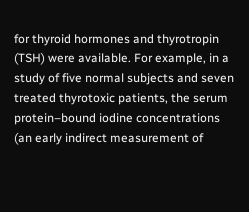for thyroid hormones and thyrotropin (TSH) were available. For example, in a study of five normal subjects and seven treated thyrotoxic patients, the serum protein–bound iodine concentrations (an early indirect measurement of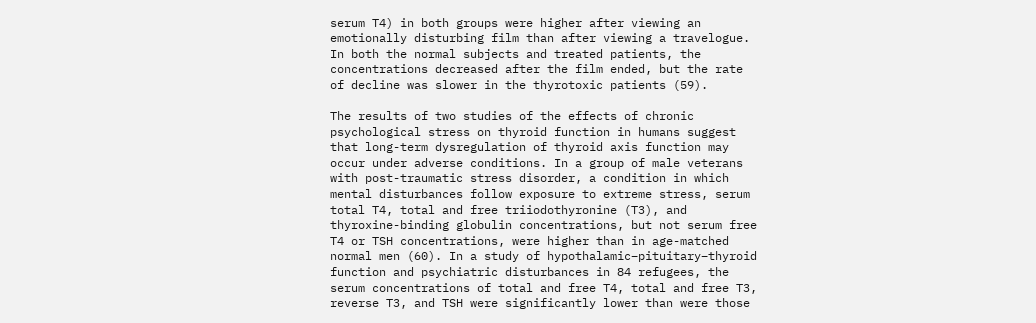serum T4) in both groups were higher after viewing an emotionally disturbing film than after viewing a travelogue. In both the normal subjects and treated patients, the concentrations decreased after the film ended, but the rate of decline was slower in the thyrotoxic patients (59).

The results of two studies of the effects of chronic psychological stress on thyroid function in humans suggest that long-term dysregulation of thyroid axis function may occur under adverse conditions. In a group of male veterans with post-traumatic stress disorder, a condition in which mental disturbances follow exposure to extreme stress, serum total T4, total and free triiodothyronine (T3), and thyroxine-binding globulin concentrations, but not serum free T4 or TSH concentrations, were higher than in age-matched normal men (60). In a study of hypothalamic–pituitary–thyroid function and psychiatric disturbances in 84 refugees, the serum concentrations of total and free T4, total and free T3, reverse T3, and TSH were significantly lower than were those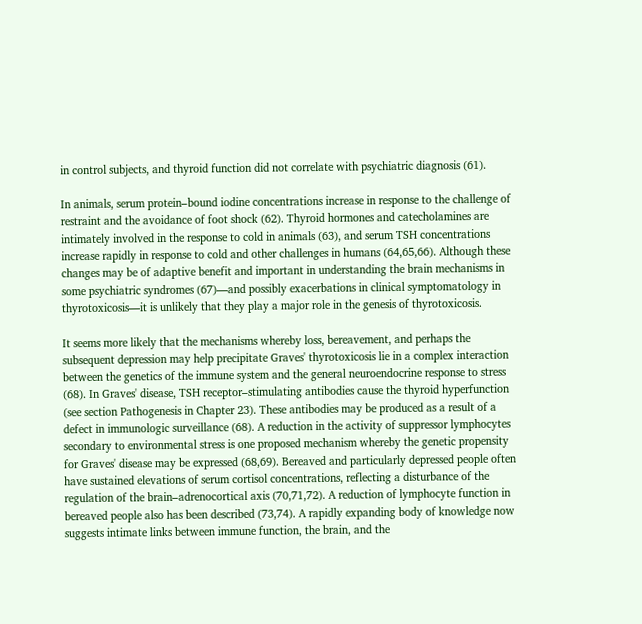in control subjects, and thyroid function did not correlate with psychiatric diagnosis (61).

In animals, serum protein–bound iodine concentrations increase in response to the challenge of restraint and the avoidance of foot shock (62). Thyroid hormones and catecholamines are intimately involved in the response to cold in animals (63), and serum TSH concentrations increase rapidly in response to cold and other challenges in humans (64,65,66). Although these changes may be of adaptive benefit and important in understanding the brain mechanisms in some psychiatric syndromes (67)—and possibly exacerbations in clinical symptomatology in thyrotoxicosis—it is unlikely that they play a major role in the genesis of thyrotoxicosis.

It seems more likely that the mechanisms whereby loss, bereavement, and perhaps the subsequent depression may help precipitate Graves' thyrotoxicosis lie in a complex interaction between the genetics of the immune system and the general neuroendocrine response to stress (68). In Graves' disease, TSH receptor–stimulating antibodies cause the thyroid hyperfunction (see section Pathogenesis in Chapter 23). These antibodies may be produced as a result of a defect in immunologic surveillance (68). A reduction in the activity of suppressor lymphocytes secondary to environmental stress is one proposed mechanism whereby the genetic propensity for Graves' disease may be expressed (68,69). Bereaved and particularly depressed people often have sustained elevations of serum cortisol concentrations, reflecting a disturbance of the regulation of the brain–adrenocortical axis (70,71,72). A reduction of lymphocyte function in bereaved people also has been described (73,74). A rapidly expanding body of knowledge now suggests intimate links between immune function, the brain, and the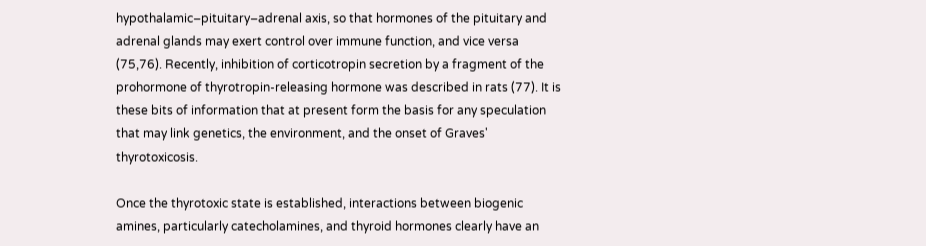hypothalamic–pituitary–adrenal axis, so that hormones of the pituitary and adrenal glands may exert control over immune function, and vice versa (75,76). Recently, inhibition of corticotropin secretion by a fragment of the prohormone of thyrotropin-releasing hormone was described in rats (77). It is these bits of information that at present form the basis for any speculation that may link genetics, the environment, and the onset of Graves' thyrotoxicosis.

Once the thyrotoxic state is established, interactions between biogenic amines, particularly catecholamines, and thyroid hormones clearly have an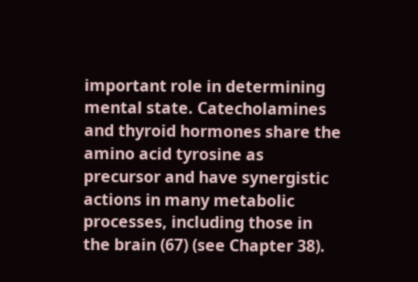important role in determining mental state. Catecholamines and thyroid hormones share the amino acid tyrosine as precursor and have synergistic actions in many metabolic processes, including those in the brain (67) (see Chapter 38).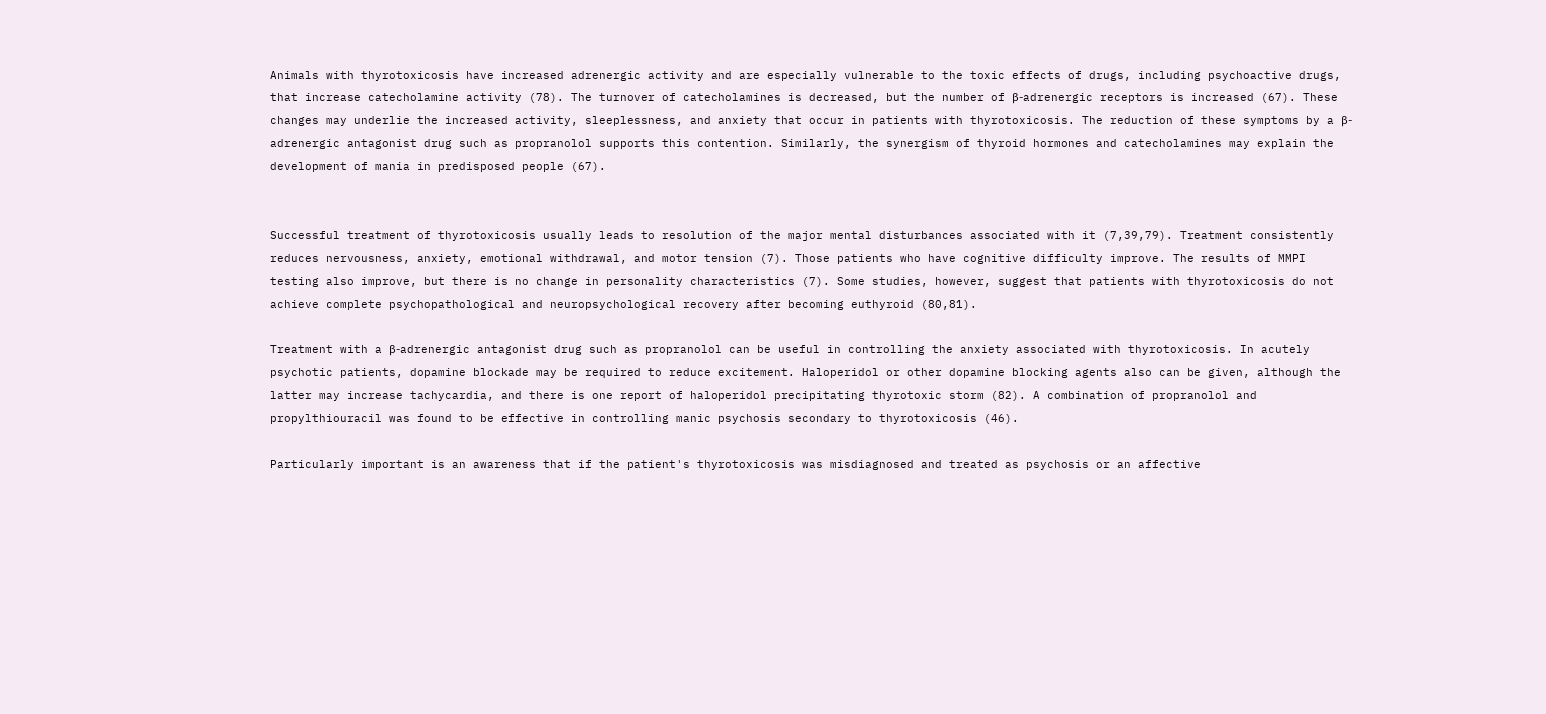Animals with thyrotoxicosis have increased adrenergic activity and are especially vulnerable to the toxic effects of drugs, including psychoactive drugs, that increase catecholamine activity (78). The turnover of catecholamines is decreased, but the number of β-adrenergic receptors is increased (67). These changes may underlie the increased activity, sleeplessness, and anxiety that occur in patients with thyrotoxicosis. The reduction of these symptoms by a β-adrenergic antagonist drug such as propranolol supports this contention. Similarly, the synergism of thyroid hormones and catecholamines may explain the development of mania in predisposed people (67).


Successful treatment of thyrotoxicosis usually leads to resolution of the major mental disturbances associated with it (7,39,79). Treatment consistently reduces nervousness, anxiety, emotional withdrawal, and motor tension (7). Those patients who have cognitive difficulty improve. The results of MMPI testing also improve, but there is no change in personality characteristics (7). Some studies, however, suggest that patients with thyrotoxicosis do not achieve complete psychopathological and neuropsychological recovery after becoming euthyroid (80,81).

Treatment with a β-adrenergic antagonist drug such as propranolol can be useful in controlling the anxiety associated with thyrotoxicosis. In acutely psychotic patients, dopamine blockade may be required to reduce excitement. Haloperidol or other dopamine blocking agents also can be given, although the latter may increase tachycardia, and there is one report of haloperidol precipitating thyrotoxic storm (82). A combination of propranolol and propylthiouracil was found to be effective in controlling manic psychosis secondary to thyrotoxicosis (46).

Particularly important is an awareness that if the patient's thyrotoxicosis was misdiagnosed and treated as psychosis or an affective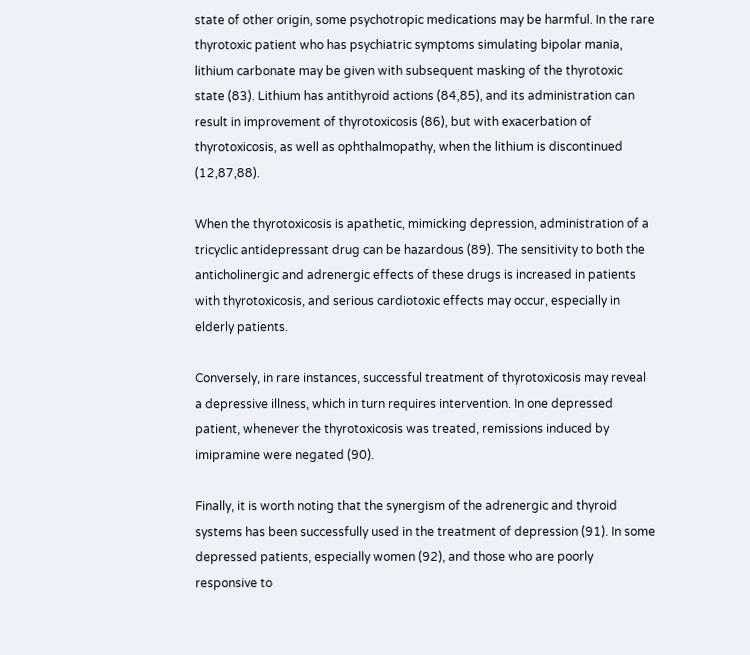state of other origin, some psychotropic medications may be harmful. In the rare thyrotoxic patient who has psychiatric symptoms simulating bipolar mania, lithium carbonate may be given with subsequent masking of the thyrotoxic state (83). Lithium has antithyroid actions (84,85), and its administration can result in improvement of thyrotoxicosis (86), but with exacerbation of thyrotoxicosis, as well as ophthalmopathy, when the lithium is discontinued (12,87,88).

When the thyrotoxicosis is apathetic, mimicking depression, administration of a tricyclic antidepressant drug can be hazardous (89). The sensitivity to both the anticholinergic and adrenergic effects of these drugs is increased in patients with thyrotoxicosis, and serious cardiotoxic effects may occur, especially in elderly patients.

Conversely, in rare instances, successful treatment of thyrotoxicosis may reveal a depressive illness, which in turn requires intervention. In one depressed patient, whenever the thyrotoxicosis was treated, remissions induced by imipramine were negated (90).

Finally, it is worth noting that the synergism of the adrenergic and thyroid systems has been successfully used in the treatment of depression (91). In some depressed patients, especially women (92), and those who are poorly responsive to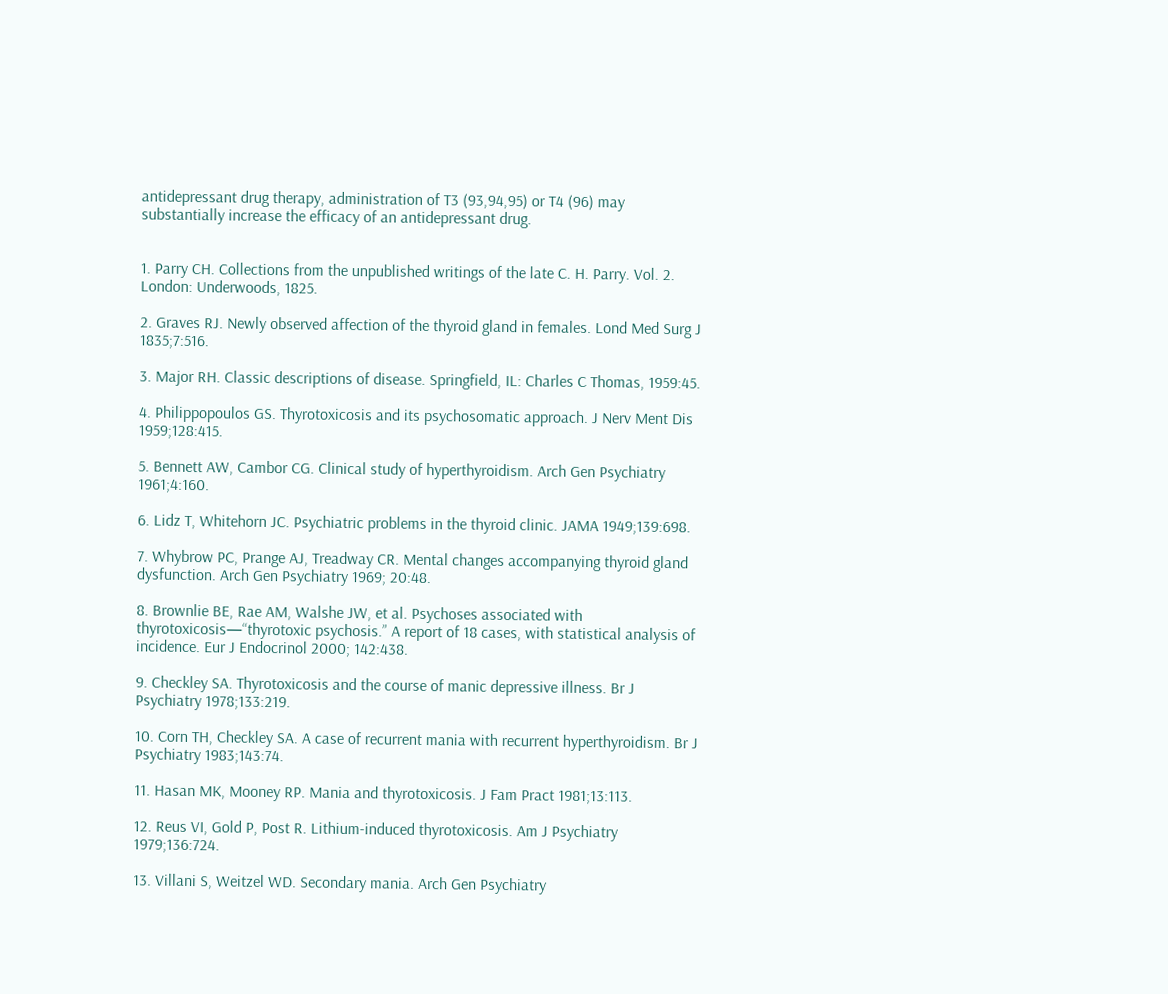antidepressant drug therapy, administration of T3 (93,94,95) or T4 (96) may substantially increase the efficacy of an antidepressant drug.


1. Parry CH. Collections from the unpublished writings of the late C. H. Parry. Vol. 2. London: Underwoods, 1825.

2. Graves RJ. Newly observed affection of the thyroid gland in females. Lond Med Surg J 1835;7:516.

3. Major RH. Classic descriptions of disease. Springfield, IL: Charles C Thomas, 1959:45.

4. Philippopoulos GS. Thyrotoxicosis and its psychosomatic approach. J Nerv Ment Dis 1959;128:415.

5. Bennett AW, Cambor CG. Clinical study of hyperthyroidism. Arch Gen Psychiatry 1961;4:160.

6. Lidz T, Whitehorn JC. Psychiatric problems in the thyroid clinic. JAMA 1949;139:698.

7. Whybrow PC, Prange AJ, Treadway CR. Mental changes accompanying thyroid gland dysfunction. Arch Gen Psychiatry 1969; 20:48.

8. Brownlie BE, Rae AM, Walshe JW, et al. Psychoses associated with thyrotoxicosis—“thyrotoxic psychosis.” A report of 18 cases, with statistical analysis of incidence. Eur J Endocrinol 2000; 142:438.

9. Checkley SA. Thyrotoxicosis and the course of manic depressive illness. Br J Psychiatry 1978;133:219.

10. Corn TH, Checkley SA. A case of recurrent mania with recurrent hyperthyroidism. Br J Psychiatry 1983;143:74.

11. Hasan MK, Mooney RP. Mania and thyrotoxicosis. J Fam Pract 1981;13:113.

12. Reus VI, Gold P, Post R. Lithium-induced thyrotoxicosis. Am J Psychiatry 1979;136:724.

13. Villani S, Weitzel WD. Secondary mania. Arch Gen Psychiatry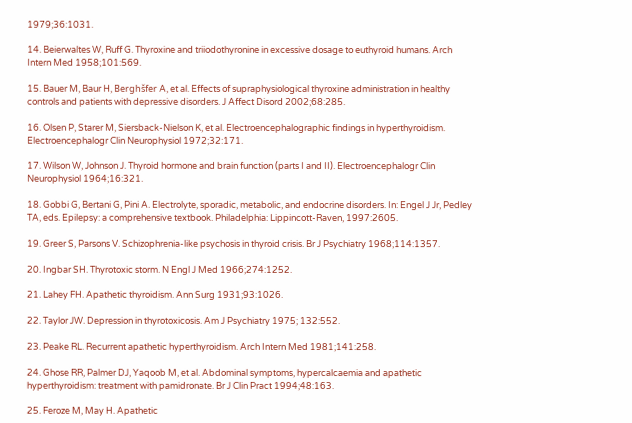1979;36:1031.

14. Beierwaltes W, Ruff G. Thyroxine and triiodothyronine in excessive dosage to euthyroid humans. Arch Intern Med 1958;101:569.

15. Bauer M, Baur H, Berghšfer A, et al. Effects of supraphysiological thyroxine administration in healthy controls and patients with depressive disorders. J Affect Disord 2002;68:285.

16. Olsen P, Starer M, Siersback-Nielson K, et al. Electroencephalographic findings in hyperthyroidism. Electroencephalogr Clin Neurophysiol 1972;32:171.

17. Wilson W, Johnson J. Thyroid hormone and brain function (parts I and II). Electroencephalogr Clin Neurophysiol 1964;16:321.

18. Gobbi G, Bertani G, Pini A. Electrolyte, sporadic, metabolic, and endocrine disorders. In: Engel J Jr, Pedley TA, eds. Epilepsy: a comprehensive textbook. Philadelphia: Lippincott-Raven, 1997:2605.

19. Greer S, Parsons V. Schizophrenia-like psychosis in thyroid crisis. Br J Psychiatry 1968;114:1357.

20. Ingbar SH. Thyrotoxic storm. N Engl J Med 1966;274:1252.

21. Lahey FH. Apathetic thyroidism. Ann Surg 1931;93:1026.

22. Taylor JW. Depression in thyrotoxicosis. Am J Psychiatry 1975; 132:552.

23. Peake RL. Recurrent apathetic hyperthyroidism. Arch Intern Med 1981;141:258.

24. Ghose RR, Palmer DJ, Yaqoob M, et al. Abdominal symptoms, hypercalcaemia and apathetic hyperthyroidism: treatment with pamidronate. Br J Clin Pract 1994;48:163.

25. Feroze M, May H. Apathetic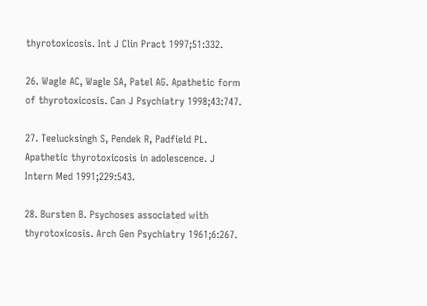thyrotoxicosis. Int J Clin Pract 1997;51:332.

26. Wagle AC, Wagle SA, Patel AG. Apathetic form of thyrotoxicosis. Can J Psychiatry 1998;43:747.

27. Teelucksingh S, Pendek R, Padfield PL. Apathetic thyrotoxicosis in adolescence. J Intern Med 1991;229:543.

28. Bursten B. Psychoses associated with thyrotoxicosis. Arch Gen Psychiatry 1961;6:267.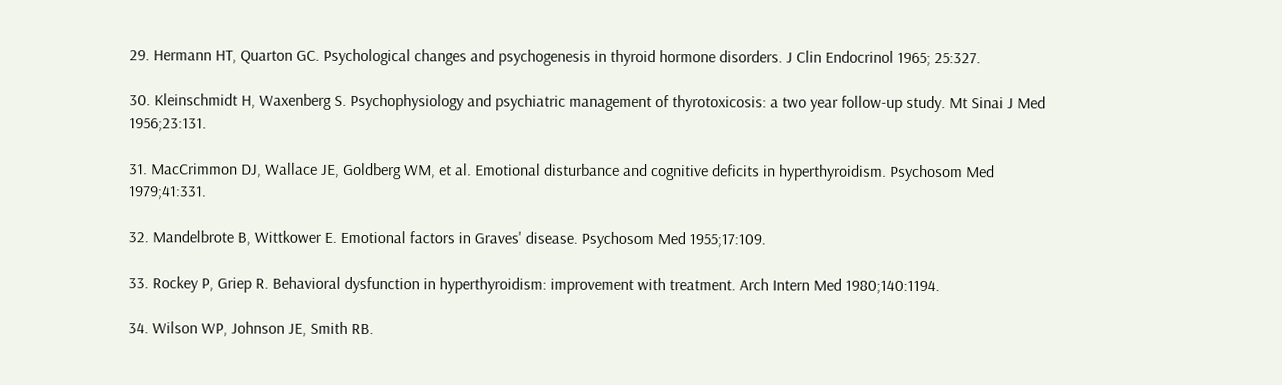29. Hermann HT, Quarton GC. Psychological changes and psychogenesis in thyroid hormone disorders. J Clin Endocrinol 1965; 25:327.

30. Kleinschmidt H, Waxenberg S. Psychophysiology and psychiatric management of thyrotoxicosis: a two year follow-up study. Mt Sinai J Med 1956;23:131.

31. MacCrimmon DJ, Wallace JE, Goldberg WM, et al. Emotional disturbance and cognitive deficits in hyperthyroidism. Psychosom Med 1979;41:331.

32. Mandelbrote B, Wittkower E. Emotional factors in Graves' disease. Psychosom Med 1955;17:109.

33. Rockey P, Griep R. Behavioral dysfunction in hyperthyroidism: improvement with treatment. Arch Intern Med 1980;140:1194.

34. Wilson WP, Johnson JE, Smith RB.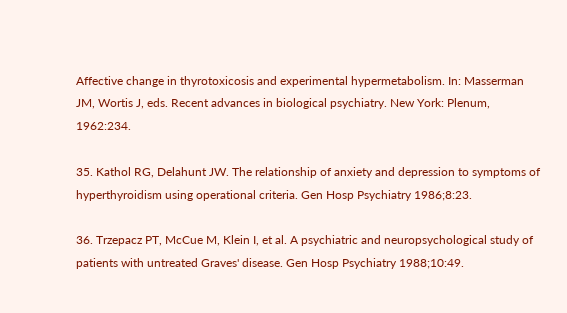Affective change in thyrotoxicosis and experimental hypermetabolism. In: Masserman JM, Wortis J, eds. Recent advances in biological psychiatry. New York: Plenum, 1962:234.

35. Kathol RG, Delahunt JW. The relationship of anxiety and depression to symptoms of hyperthyroidism using operational criteria. Gen Hosp Psychiatry 1986;8:23.

36. Trzepacz PT, McCue M, Klein I, et al. A psychiatric and neuropsychological study of patients with untreated Graves' disease. Gen Hosp Psychiatry 1988;10:49.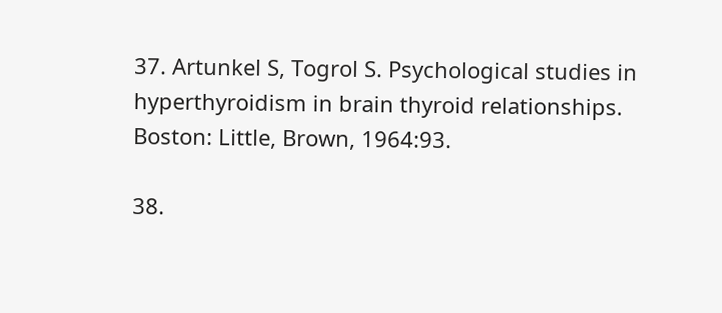37. Artunkel S, Togrol S. Psychological studies in hyperthyroidism in brain thyroid relationships. Boston: Little, Brown, 1964:93.

38.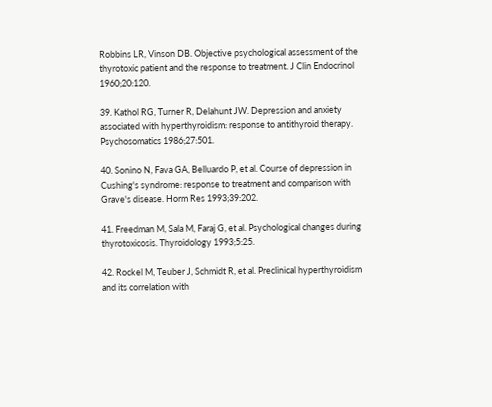Robbins LR, Vinson DB. Objective psychological assessment of the thyrotoxic patient and the response to treatment. J Clin Endocrinol 1960;20:120.

39. Kathol RG, Turner R, Delahunt JW. Depression and anxiety associated with hyperthyroidism: response to antithyroid therapy. Psychosomatics 1986;27:501.

40. Sonino N, Fava GA, Belluardo P, et al. Course of depression in Cushing's syndrome: response to treatment and comparison with Grave's disease. Horm Res 1993;39:202.

41. Freedman M, Sala M, Faraj G, et al. Psychological changes during thyrotoxicosis. Thyroidology 1993;5:25.

42. Rockel M, Teuber J, Schmidt R, et al. Preclinical hyperthyroidism and its correlation with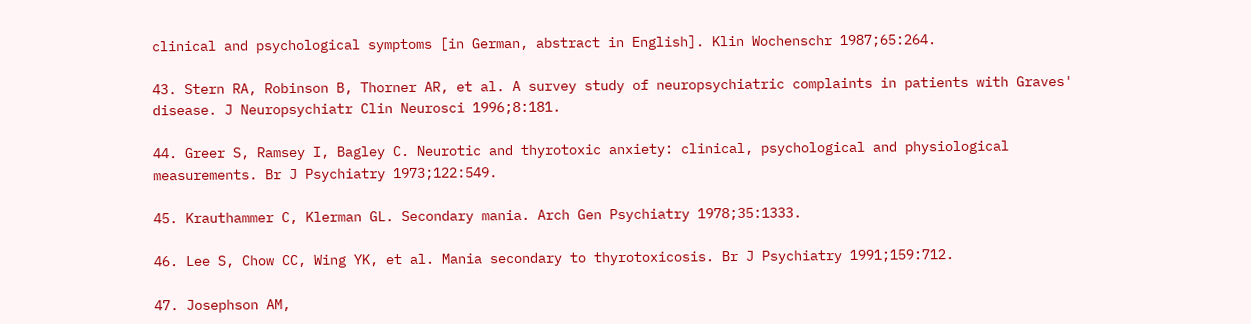clinical and psychological symptoms [in German, abstract in English]. Klin Wochenschr 1987;65:264.

43. Stern RA, Robinson B, Thorner AR, et al. A survey study of neuropsychiatric complaints in patients with Graves' disease. J Neuropsychiatr Clin Neurosci 1996;8:181.

44. Greer S, Ramsey I, Bagley C. Neurotic and thyrotoxic anxiety: clinical, psychological and physiological measurements. Br J Psychiatry 1973;122:549.

45. Krauthammer C, Klerman GL. Secondary mania. Arch Gen Psychiatry 1978;35:1333.

46. Lee S, Chow CC, Wing YK, et al. Mania secondary to thyrotoxicosis. Br J Psychiatry 1991;159:712.

47. Josephson AM,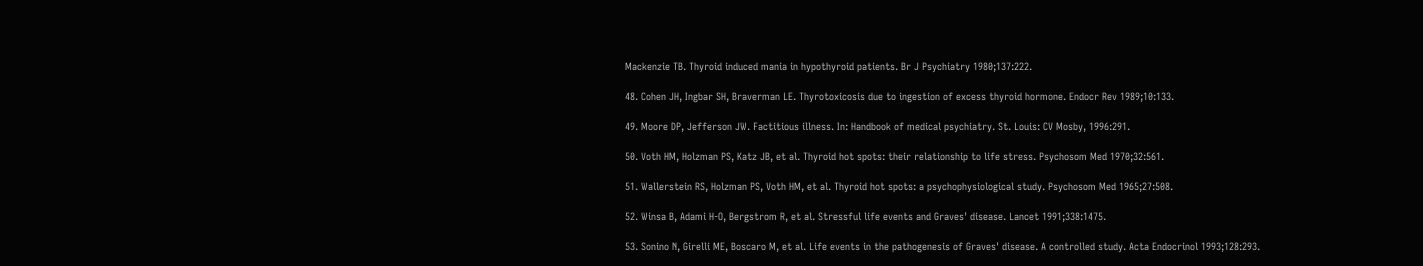Mackenzie TB. Thyroid induced mania in hypothyroid patients. Br J Psychiatry 1980;137:222.

48. Cohen JH, Ingbar SH, Braverman LE. Thyrotoxicosis due to ingestion of excess thyroid hormone. Endocr Rev 1989;10:133.

49. Moore DP, Jefferson JW. Factitious illness. In: Handbook of medical psychiatry. St. Louis: CV Mosby, 1996:291.

50. Voth HM, Holzman PS, Katz JB, et al. Thyroid hot spots: their relationship to life stress. Psychosom Med 1970;32:561.

51. Wallerstein RS, Holzman PS, Voth HM, et al. Thyroid hot spots: a psychophysiological study. Psychosom Med 1965;27:508.

52. Winsa B, Adami H-O, Bergstrom R, et al. Stressful life events and Graves' disease. Lancet 1991;338:1475.

53. Sonino N, Girelli ME, Boscaro M, et al. Life events in the pathogenesis of Graves' disease. A controlled study. Acta Endocrinol 1993;128:293.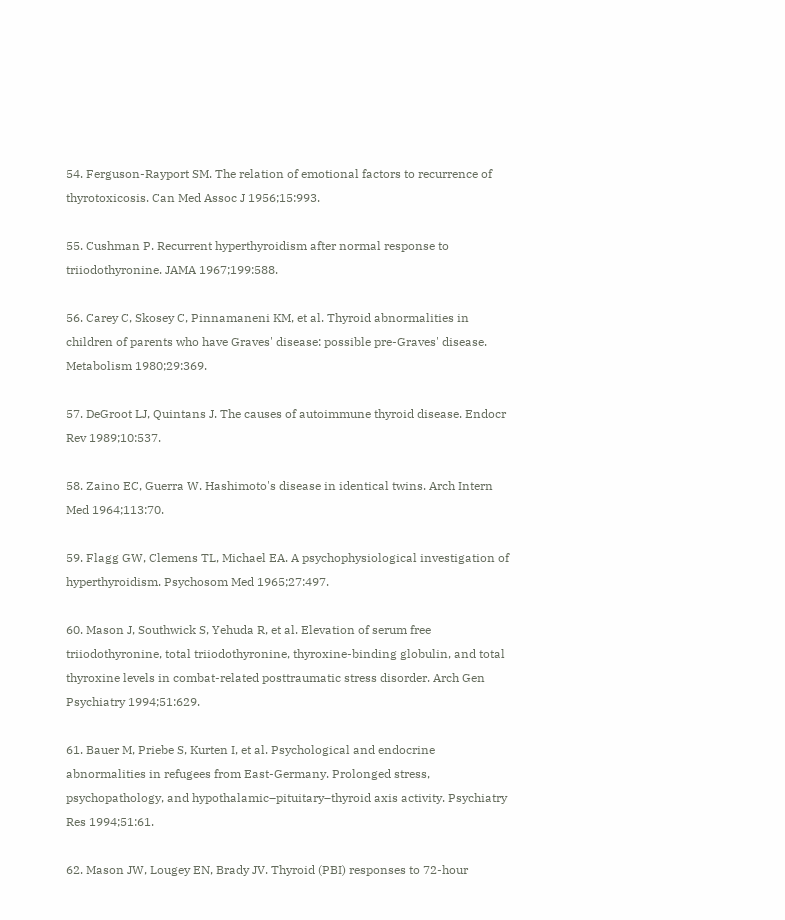54. Ferguson-Rayport SM. The relation of emotional factors to recurrence of thyrotoxicosis. Can Med Assoc J 1956;15:993.

55. Cushman P. Recurrent hyperthyroidism after normal response to triiodothyronine. JAMA 1967;199:588.

56. Carey C, Skosey C, Pinnamaneni KM, et al. Thyroid abnormalities in children of parents who have Graves' disease: possible pre-Graves' disease. Metabolism 1980;29:369.

57. DeGroot LJ, Quintans J. The causes of autoimmune thyroid disease. Endocr Rev 1989;10:537.

58. Zaino EC, Guerra W. Hashimoto's disease in identical twins. Arch Intern Med 1964;113:70.

59. Flagg GW, Clemens TL, Michael EA. A psychophysiological investigation of hyperthyroidism. Psychosom Med 1965;27:497.

60. Mason J, Southwick S, Yehuda R, et al. Elevation of serum free triiodothyronine, total triiodothyronine, thyroxine-binding globulin, and total thyroxine levels in combat-related posttraumatic stress disorder. Arch Gen Psychiatry 1994;51:629.

61. Bauer M, Priebe S, Kurten I, et al. Psychological and endocrine abnormalities in refugees from East-Germany. Prolonged stress, psychopathology, and hypothalamic–pituitary–thyroid axis activity. Psychiatry Res 1994;51:61.

62. Mason JW, Lougey EN, Brady JV. Thyroid (PBI) responses to 72-hour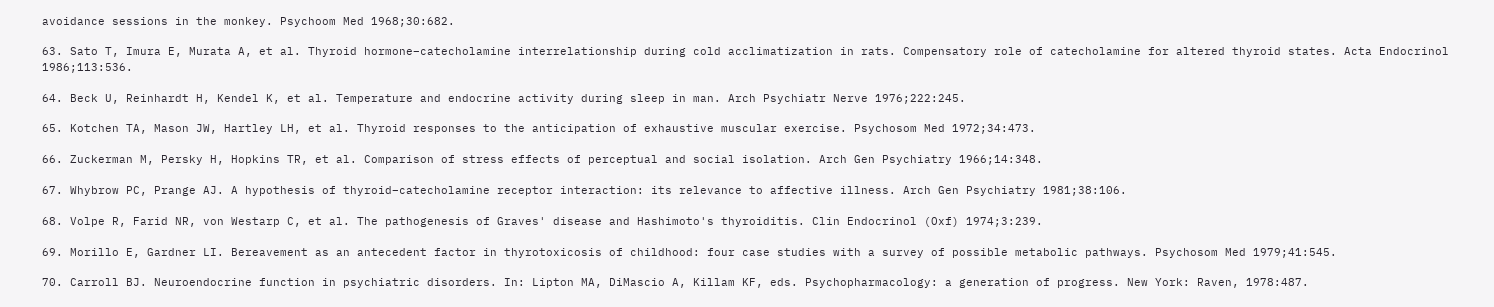avoidance sessions in the monkey. Psychoom Med 1968;30:682.

63. Sato T, Imura E, Murata A, et al. Thyroid hormone–catecholamine interrelationship during cold acclimatization in rats. Compensatory role of catecholamine for altered thyroid states. Acta Endocrinol 1986;113:536.

64. Beck U, Reinhardt H, Kendel K, et al. Temperature and endocrine activity during sleep in man. Arch Psychiatr Nerve 1976;222:245.

65. Kotchen TA, Mason JW, Hartley LH, et al. Thyroid responses to the anticipation of exhaustive muscular exercise. Psychosom Med 1972;34:473.

66. Zuckerman M, Persky H, Hopkins TR, et al. Comparison of stress effects of perceptual and social isolation. Arch Gen Psychiatry 1966;14:348.

67. Whybrow PC, Prange AJ. A hypothesis of thyroid–catecholamine receptor interaction: its relevance to affective illness. Arch Gen Psychiatry 1981;38:106.

68. Volpe R, Farid NR, von Westarp C, et al. The pathogenesis of Graves' disease and Hashimoto's thyroiditis. Clin Endocrinol (Oxf) 1974;3:239.

69. Morillo E, Gardner LI. Bereavement as an antecedent factor in thyrotoxicosis of childhood: four case studies with a survey of possible metabolic pathways. Psychosom Med 1979;41:545.

70. Carroll BJ. Neuroendocrine function in psychiatric disorders. In: Lipton MA, DiMascio A, Killam KF, eds. Psychopharmacology: a generation of progress. New York: Raven, 1978:487.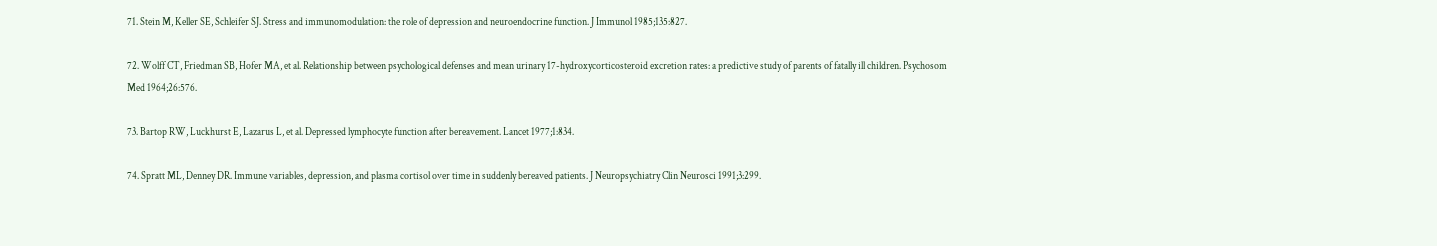71. Stein M, Keller SE, Schleifer SJ. Stress and immunomodulation: the role of depression and neuroendocrine function. J Immunol 1985;135:827.

72. Wolff CT, Friedman SB, Hofer MA, et al. Relationship between psychological defenses and mean urinary 17-hydroxycorticosteroid excretion rates: a predictive study of parents of fatally ill children. Psychosom Med 1964;26:576.

73. Bartop RW, Luckhurst E, Lazarus L, et al. Depressed lymphocyte function after bereavement. Lancet 1977;1:834.

74. Spratt ML, Denney DR. Immune variables, depression, and plasma cortisol over time in suddenly bereaved patients. J Neuropsychiatry Clin Neurosci 1991;3:299.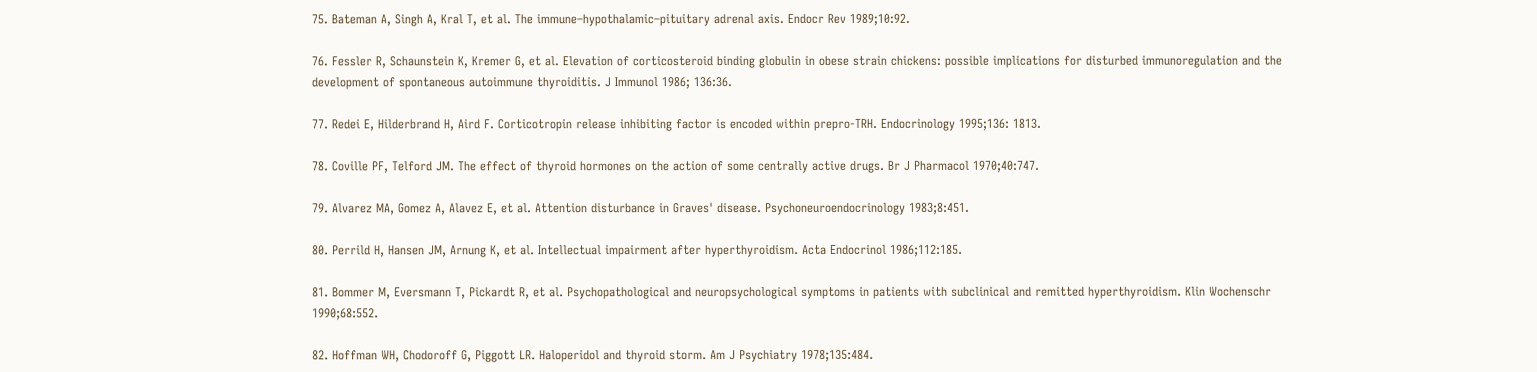75. Bateman A, Singh A, Kral T, et al. The immune–hypothalamic–pituitary adrenal axis. Endocr Rev 1989;10:92.

76. Fessler R, Schaunstein K, Kremer G, et al. Elevation of corticosteroid binding globulin in obese strain chickens: possible implications for disturbed immunoregulation and the development of spontaneous autoimmune thyroiditis. J Immunol 1986; 136:36.

77. Redei E, Hilderbrand H, Aird F. Corticotropin release inhibiting factor is encoded within prepro-TRH. Endocrinology 1995;136: 1813.

78. Coville PF, Telford JM. The effect of thyroid hormones on the action of some centrally active drugs. Br J Pharmacol 1970;40:747.

79. Alvarez MA, Gomez A, Alavez E, et al. Attention disturbance in Graves' disease. Psychoneuroendocrinology 1983;8:451.

80. Perrild H, Hansen JM, Arnung K, et al. Intellectual impairment after hyperthyroidism. Acta Endocrinol 1986;112:185.

81. Bommer M, Eversmann T, Pickardt R, et al. Psychopathological and neuropsychological symptoms in patients with subclinical and remitted hyperthyroidism. Klin Wochenschr 1990;68:552.

82. Hoffman WH, Chodoroff G, Piggott LR. Haloperidol and thyroid storm. Am J Psychiatry 1978;135:484.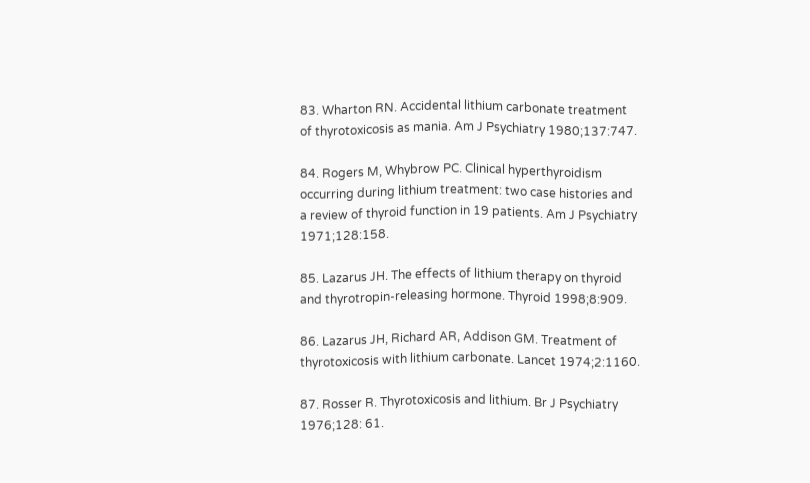83. Wharton RN. Accidental lithium carbonate treatment of thyrotoxicosis as mania. Am J Psychiatry 1980;137:747.

84. Rogers M, Whybrow PC. Clinical hyperthyroidism occurring during lithium treatment: two case histories and a review of thyroid function in 19 patients. Am J Psychiatry 1971;128:158.

85. Lazarus JH. The effects of lithium therapy on thyroid and thyrotropin-releasing hormone. Thyroid 1998;8:909.

86. Lazarus JH, Richard AR, Addison GM. Treatment of thyrotoxicosis with lithium carbonate. Lancet 1974;2:1160.

87. Rosser R. Thyrotoxicosis and lithium. Br J Psychiatry 1976;128: 61.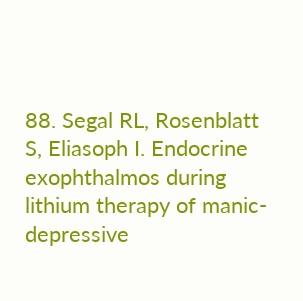88. Segal RL, Rosenblatt S, Eliasoph I. Endocrine exophthalmos during lithium therapy of manic-depressive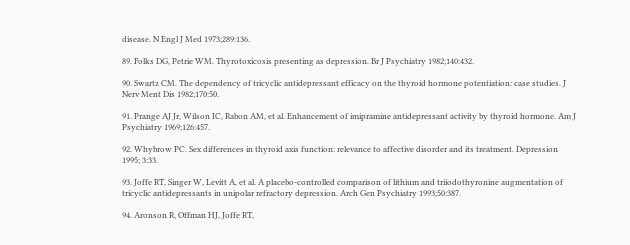disease. N Engl J Med 1973;289:136.

89. Folks DG, Petrie WM. Thyrotoxicosis presenting as depression. Br J Psychiatry 1982;140:432.

90. Swartz CM. The dependency of tricyclic antidepressant efficacy on the thyroid hormone potentiation: case studies. J Nerv Ment Dis 1982;170:50.

91. Prange AJ Jr, Wilson IC, Rabon AM, et al. Enhancement of imipramine antidepressant activity by thyroid hormone. Am J Psychiatry 1969;126:457.

92. Whybrow PC. Sex differences in thyroid axis function: relevance to affective disorder and its treatment. Depression 1995; 3:33.

93. Joffe RT, Singer W, Levitt A, et al. A placebo-controlled comparison of lithium and triiodothyronine augmentation of tricyclic antidepressants in unipolar refractory depression. Arch Gen Psychiatry 1993;50:387.

94. Aronson R, Offman HJ, Joffe RT,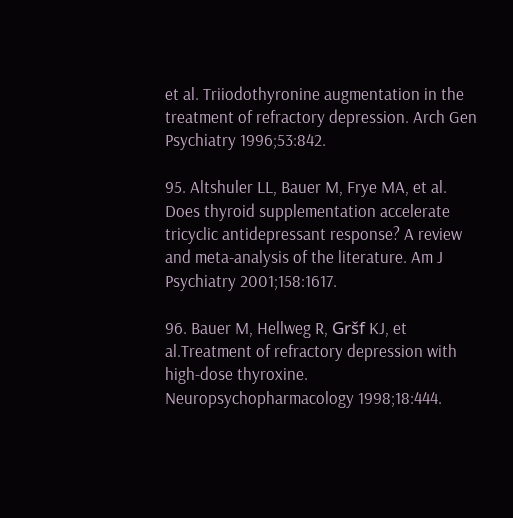et al. Triiodothyronine augmentation in the treatment of refractory depression. Arch Gen Psychiatry 1996;53:842.

95. Altshuler LL, Bauer M, Frye MA, et al. Does thyroid supplementation accelerate tricyclic antidepressant response? A review and meta-analysis of the literature. Am J Psychiatry 2001;158:1617.

96. Bauer M, Hellweg R, Gršf KJ, et al.Treatment of refractory depression with high-dose thyroxine. Neuropsychopharmacology 1998;18:444.